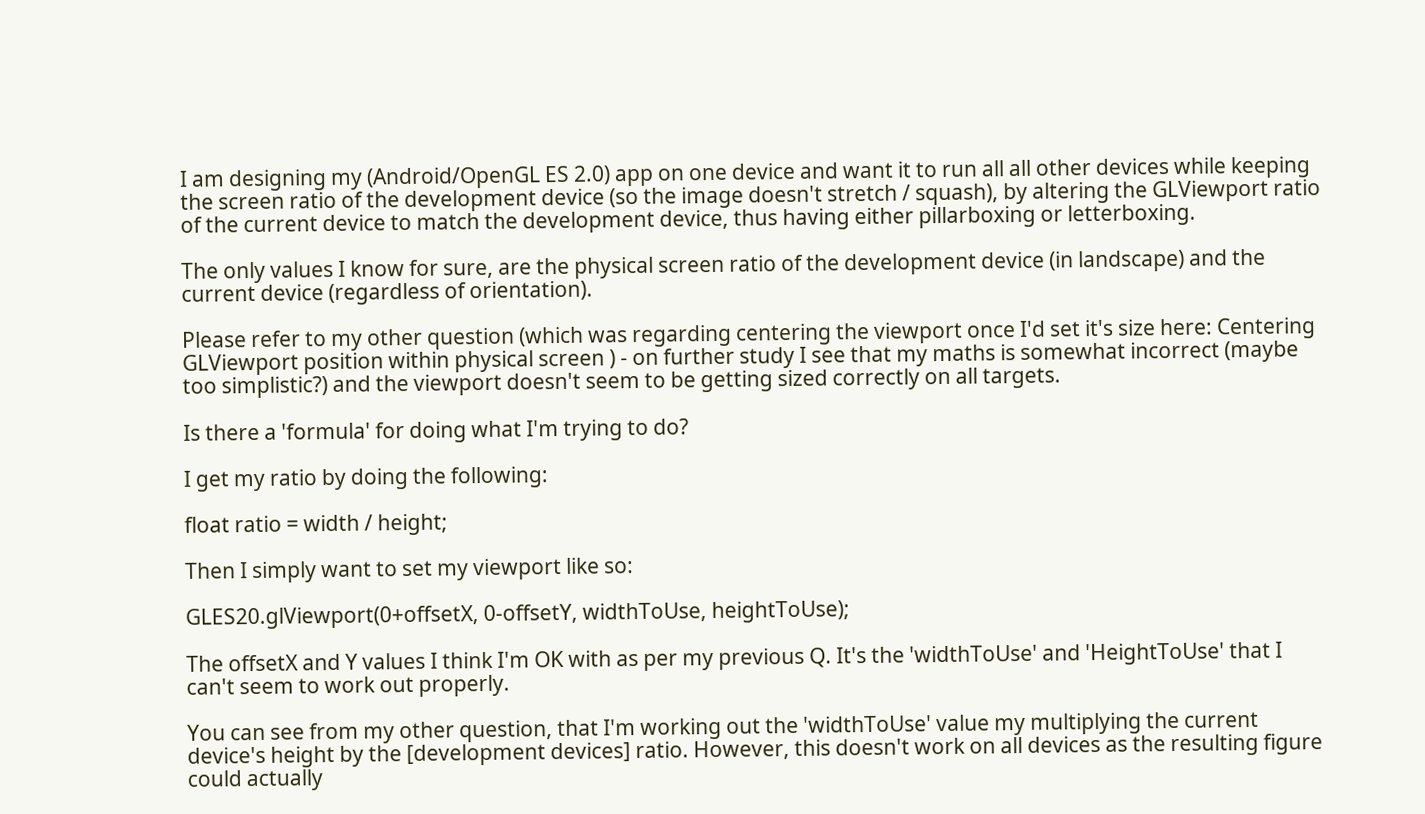I am designing my (Android/OpenGL ES 2.0) app on one device and want it to run all all other devices while keeping the screen ratio of the development device (so the image doesn't stretch / squash), by altering the GLViewport ratio of the current device to match the development device, thus having either pillarboxing or letterboxing.

The only values I know for sure, are the physical screen ratio of the development device (in landscape) and the current device (regardless of orientation).

Please refer to my other question (which was regarding centering the viewport once I'd set it's size here: Centering GLViewport position within physical screen ) - on further study I see that my maths is somewhat incorrect (maybe too simplistic?) and the viewport doesn't seem to be getting sized correctly on all targets.

Is there a 'formula' for doing what I'm trying to do?

I get my ratio by doing the following:

float ratio = width / height;

Then I simply want to set my viewport like so:

GLES20.glViewport(0+offsetX, 0-offsetY, widthToUse, heightToUse);

The offsetX and Y values I think I'm OK with as per my previous Q. It's the 'widthToUse' and 'HeightToUse' that I can't seem to work out properly.

You can see from my other question, that I'm working out the 'widthToUse' value my multiplying the current device's height by the [development devices] ratio. However, this doesn't work on all devices as the resulting figure could actually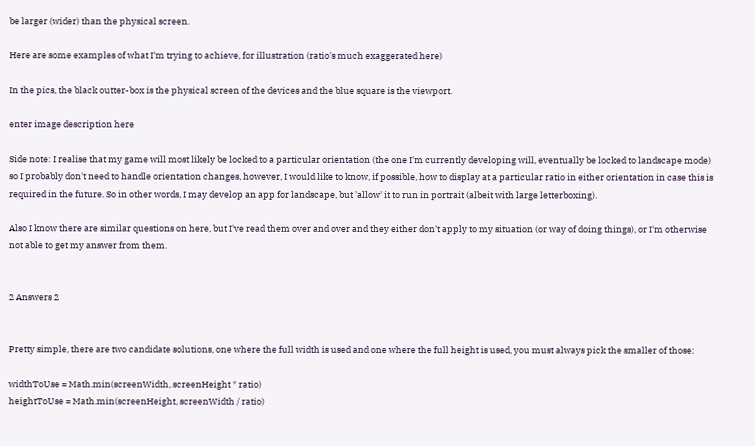be larger (wider) than the physical screen.

Here are some examples of what I'm trying to achieve, for illustration (ratio's much exaggerated here)

In the pics, the black outter-box is the physical screen of the devices and the blue square is the viewport.

enter image description here

Side note: I realise that my game will most likely be locked to a particular orientation (the one I'm currently developing will, eventually be locked to landscape mode) so I probably don't need to handle orientation changes, however, I would like to know, if possible, how to display at a particular ratio in either orientation in case this is required in the future. So in other words, I may develop an app for landscape, but 'allow' it to run in portrait (albeit with large letterboxing).

Also I know there are similar questions on here, but I've read them over and over and they either don't apply to my situation (or way of doing things), or I'm otherwise not able to get my answer from them.


2 Answers 2


Pretty simple, there are two candidate solutions, one where the full width is used and one where the full height is used, you must always pick the smaller of those:

widthToUse = Math.min(screenWidth, screenHeight * ratio)
heightToUse = Math.min(screenHeight, screenWidth / ratio)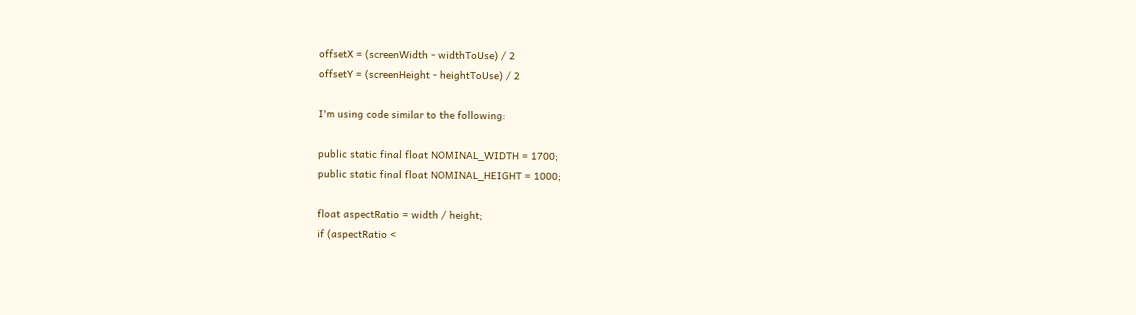offsetX = (screenWidth - widthToUse) / 2
offsetY = (screenHeight - heightToUse) / 2

I'm using code similar to the following:

public static final float NOMINAL_WIDTH = 1700;
public static final float NOMINAL_HEIGHT = 1000;

float aspectRatio = width / height;
if (aspectRatio <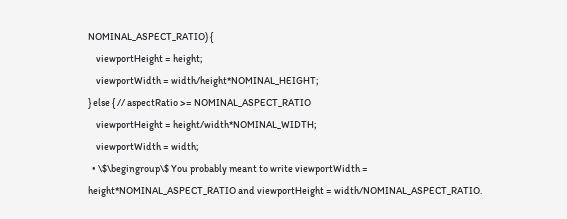NOMINAL_ASPECT_RATIO) {
    viewportHeight = height;
    viewportWidth = width/height*NOMINAL_HEIGHT;
} else { // aspectRatio >= NOMINAL_ASPECT_RATIO
    viewportHeight = height/width*NOMINAL_WIDTH;
    viewportWidth = width;
  • \$\begingroup\$ You probably meant to write viewportWidth = height*NOMINAL_ASPECT_RATIO and viewportHeight = width/NOMINAL_ASPECT_RATIO.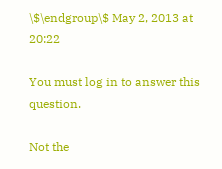\$\endgroup\$ May 2, 2013 at 20:22

You must log in to answer this question.

Not the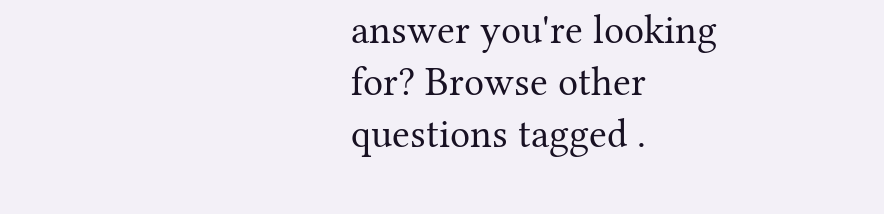answer you're looking for? Browse other questions tagged .